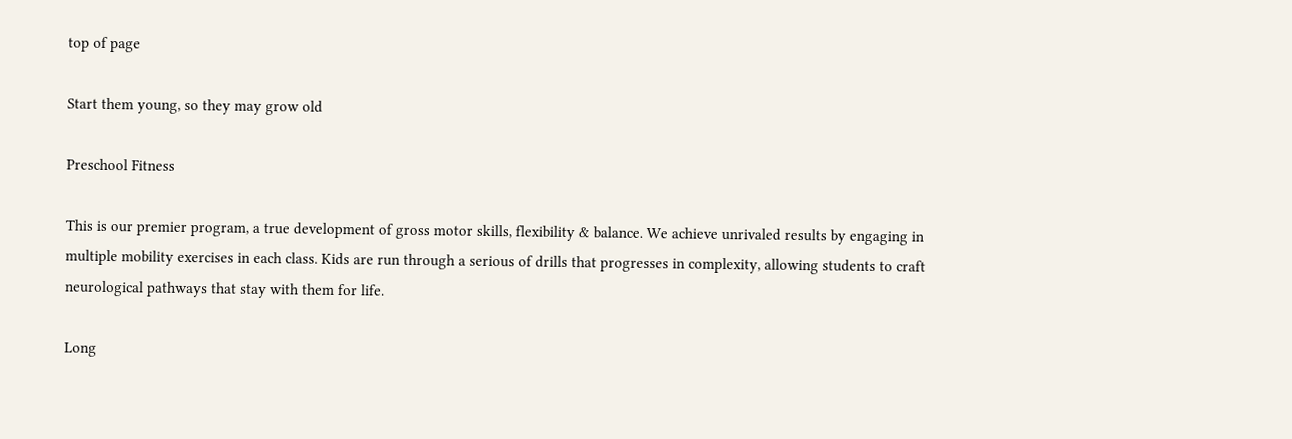top of page

Start them young, so they may grow old

Preschool Fitness

This is our premier program, a true development of gross motor skills, flexibility & balance. We achieve unrivaled results by engaging in multiple mobility exercises in each class. Kids are run through a serious of drills that progresses in complexity, allowing students to craft neurological pathways that stay with them for life.

Long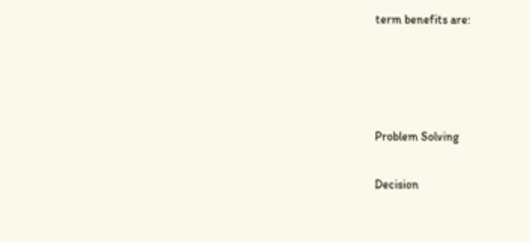term benefits are:




Problem Solving

Decision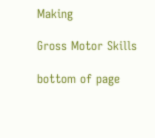Making

Gross Motor Skills

bottom of page